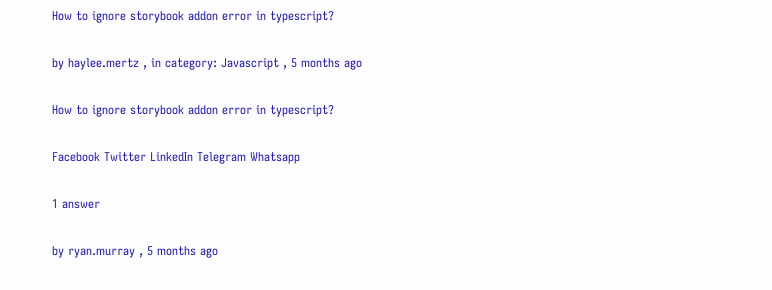How to ignore storybook addon error in typescript?

by haylee.mertz , in category: Javascript , 5 months ago

How to ignore storybook addon error in typescript?

Facebook Twitter LinkedIn Telegram Whatsapp

1 answer

by ryan.murray , 5 months ago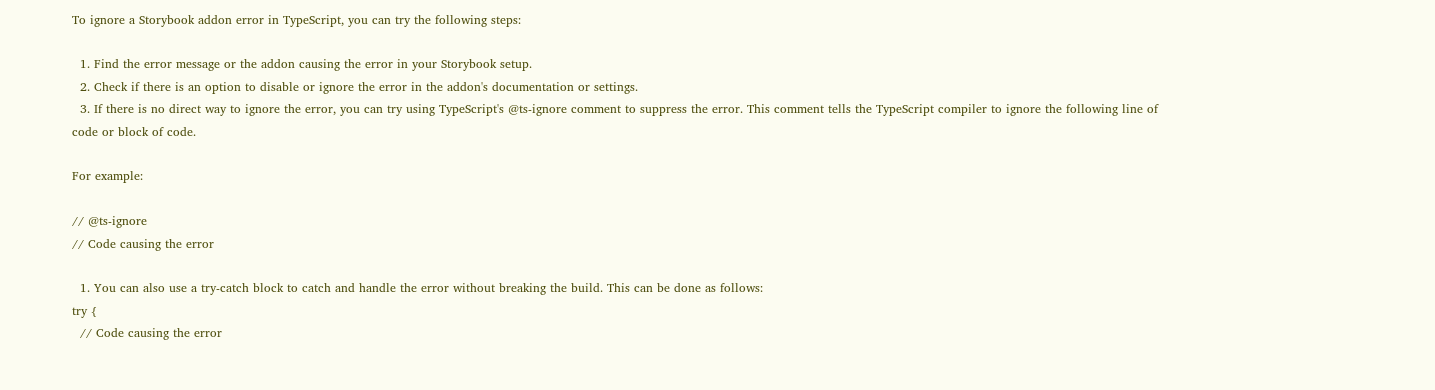To ignore a Storybook addon error in TypeScript, you can try the following steps:

  1. Find the error message or the addon causing the error in your Storybook setup.
  2. Check if there is an option to disable or ignore the error in the addon's documentation or settings.
  3. If there is no direct way to ignore the error, you can try using TypeScript's @ts-ignore comment to suppress the error. This comment tells the TypeScript compiler to ignore the following line of code or block of code.

For example:

// @ts-ignore
// Code causing the error

  1. You can also use a try-catch block to catch and handle the error without breaking the build. This can be done as follows:
try {
  // Code causing the error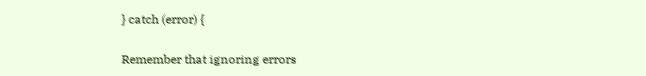} catch (error) {

Remember that ignoring errors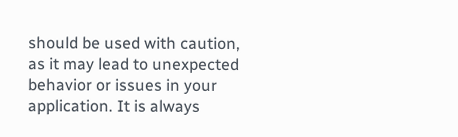should be used with caution, as it may lead to unexpected behavior or issues in your application. It is always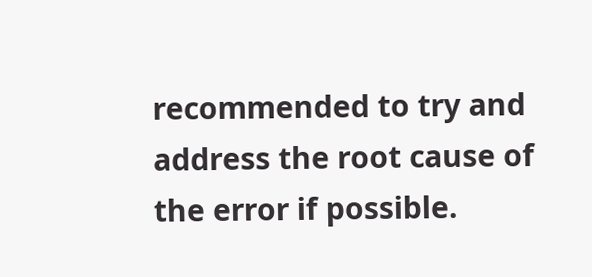recommended to try and address the root cause of the error if possible.